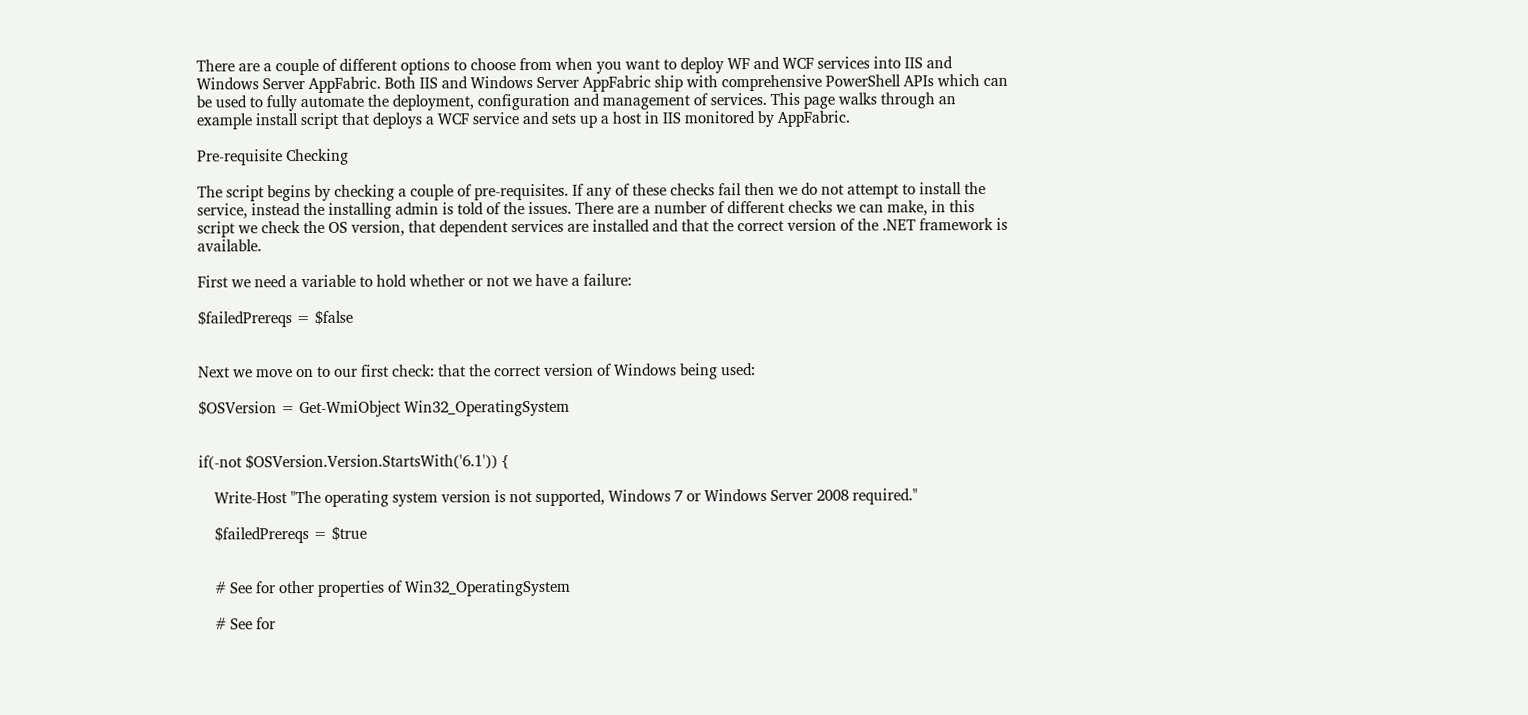There are a couple of different options to choose from when you want to deploy WF and WCF services into IIS and Windows Server AppFabric. Both IIS and Windows Server AppFabric ship with comprehensive PowerShell APIs which can be used to fully automate the deployment, configuration and management of services. This page walks through an example install script that deploys a WCF service and sets up a host in IIS monitored by AppFabric.

Pre-requisite Checking

The script begins by checking a couple of pre-requisites. If any of these checks fail then we do not attempt to install the service, instead the installing admin is told of the issues. There are a number of different checks we can make, in this script we check the OS version, that dependent services are installed and that the correct version of the .NET framework is available.

First we need a variable to hold whether or not we have a failure:

$failedPrereqs = $false


Next we move on to our first check: that the correct version of Windows being used:

$OSVersion = Get-WmiObject Win32_OperatingSystem


if(-not $OSVersion.Version.StartsWith('6.1')) {

    Write-Host "The operating system version is not supported, Windows 7 or Windows Server 2008 required."

    $failedPrereqs = $true


    # See for other properties of Win32_OperatingSystem

    # See for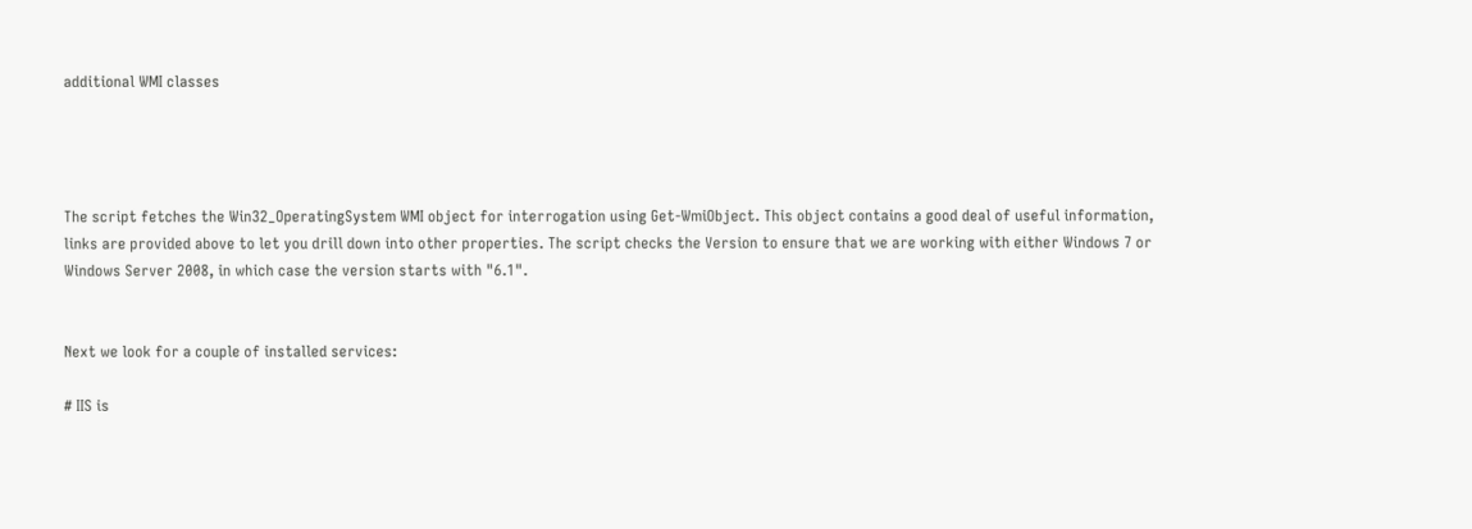additional WMI classes




The script fetches the Win32_OperatingSystem WMI object for interrogation using Get-WmiObject. This object contains a good deal of useful information, links are provided above to let you drill down into other properties. The script checks the Version to ensure that we are working with either Windows 7 or Windows Server 2008, in which case the version starts with "6.1".


Next we look for a couple of installed services:

# IIS is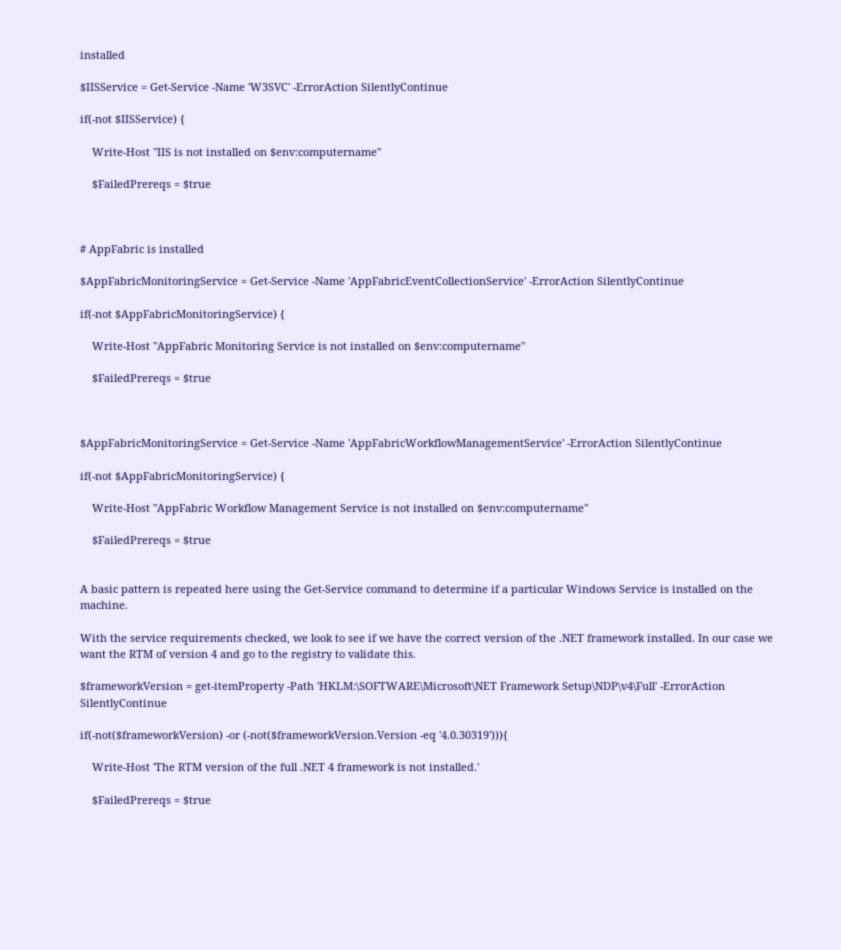installed

$IISService = Get-Service -Name 'W3SVC' -ErrorAction SilentlyContinue

if(-not $IISService) {

    Write-Host "IIS is not installed on $env:computername"

    $FailedPrereqs = $true



# AppFabric is installed

$AppFabricMonitoringService = Get-Service -Name 'AppFabricEventCollectionService' -ErrorAction SilentlyContinue

if(-not $AppFabricMonitoringService) {

    Write-Host "AppFabric Monitoring Service is not installed on $env:computername"

    $FailedPrereqs = $true



$AppFabricMonitoringService = Get-Service -Name 'AppFabricWorkflowManagementService' -ErrorAction SilentlyContinue

if(-not $AppFabricMonitoringService) {

    Write-Host "AppFabric Workflow Management Service is not installed on $env:computername"

    $FailedPrereqs = $true


A basic pattern is repeated here using the Get-Service command to determine if a particular Windows Service is installed on the machine.

With the service requirements checked, we look to see if we have the correct version of the .NET framework installed. In our case we want the RTM of version 4 and go to the registry to validate this.

$frameworkVersion = get-itemProperty -Path 'HKLM:\SOFTWARE\Microsoft\NET Framework Setup\NDP\v4\Full' -ErrorAction SilentlyContinue

if(-not($frameworkVersion) -or (-not($frameworkVersion.Version -eq '4.0.30319'))){

    Write-Host 'The RTM version of the full .NET 4 framework is not installed.'

    $FailedPrereqs = $true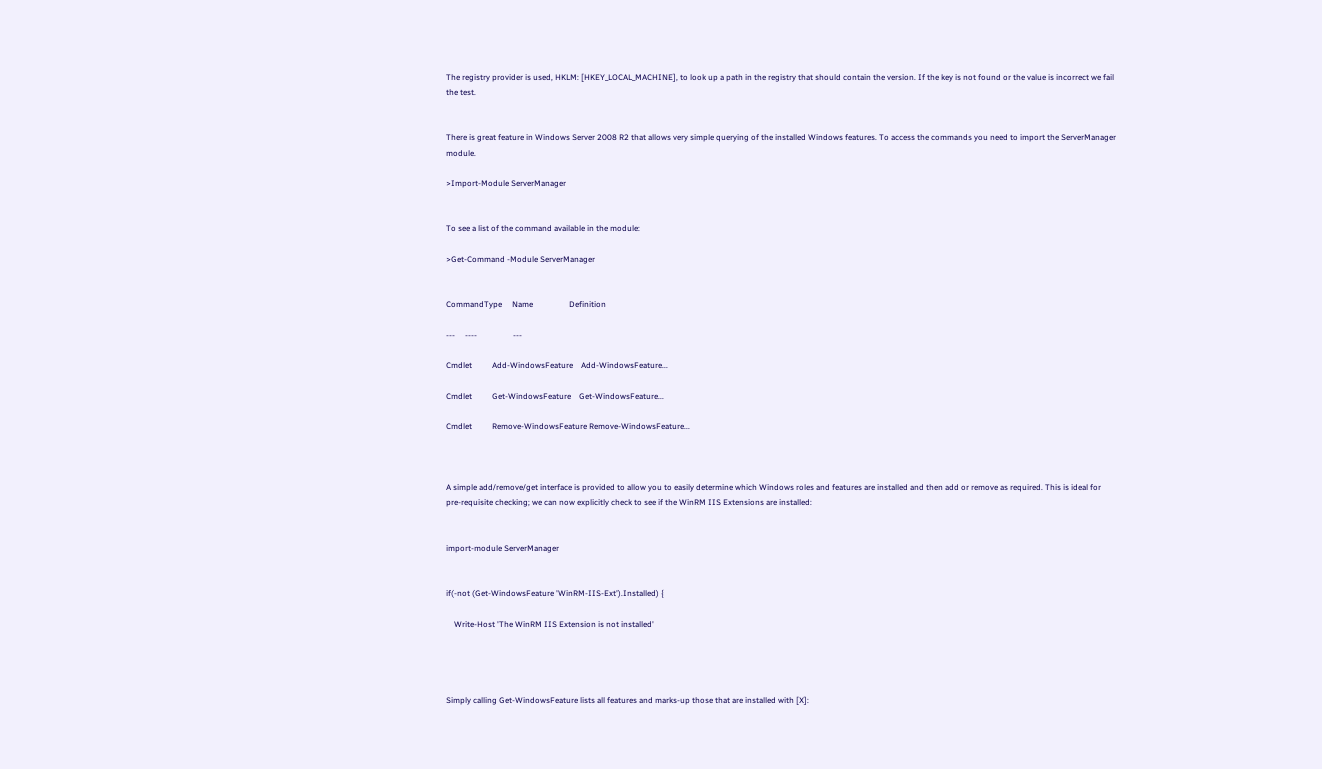The registry provider is used, HKLM: [HKEY_LOCAL_MACHINE], to look up a path in the registry that should contain the version. If the key is not found or the value is incorrect we fail the test.


There is great feature in Windows Server 2008 R2 that allows very simple querying of the installed Windows features. To access the commands you need to import the ServerManager module.

>Import-Module ServerManager


To see a list of the command available in the module:

>Get-Command -Module ServerManager


CommandType     Name                  Definition

---     ----                  ---

Cmdlet          Add-WindowsFeature    Add-WindowsFeature...

Cmdlet          Get-WindowsFeature    Get-WindowsFeature...

Cmdlet          Remove-WindowsFeature Remove-WindowsFeature...



A simple add/remove/get interface is provided to allow you to easily determine which Windows roles and features are installed and then add or remove as required. This is ideal for pre-requisite checking; we can now explicitly check to see if the WinRM IIS Extensions are installed:


import-module ServerManager


if(-not (Get-WindowsFeature 'WinRM-IIS-Ext').Installed) {

    Write-Host 'The WinRM IIS Extension is not installed'




Simply calling Get-WindowsFeature lists all features and marks-up those that are installed with [X]: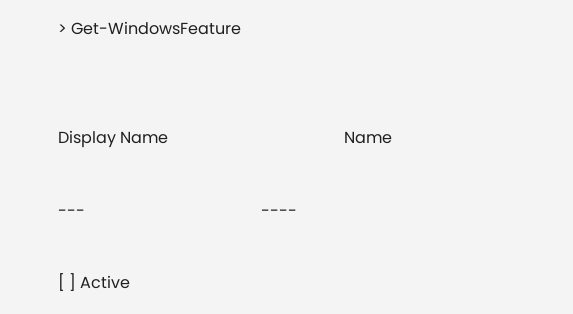> Get-WindowsFeature


Display Name                                            Name

---                                            ----

[ ] Active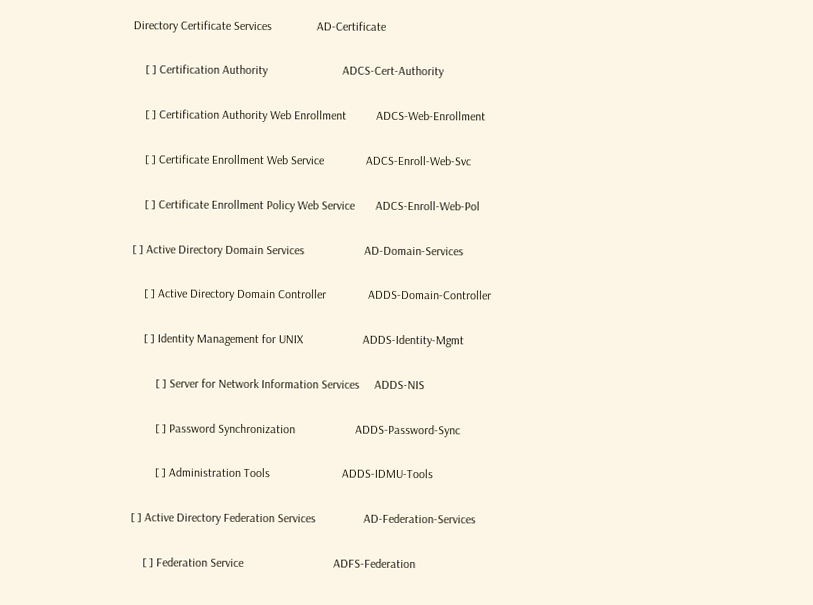Directory Certificate Services               AD-Certificate

    [ ] Certification Authority                         ADCS-Cert-Authority

    [ ] Certification Authority Web Enrollment          ADCS-Web-Enrollment

    [ ] Certificate Enrollment Web Service              ADCS-Enroll-Web-Svc

    [ ] Certificate Enrollment Policy Web Service       ADCS-Enroll-Web-Pol

[ ] Active Directory Domain Services                    AD-Domain-Services

    [ ] Active Directory Domain Controller              ADDS-Domain-Controller

    [ ] Identity Management for UNIX                    ADDS-Identity-Mgmt

        [ ] Server for Network Information Services     ADDS-NIS

        [ ] Password Synchronization                    ADDS-Password-Sync

        [ ] Administration Tools                        ADDS-IDMU-Tools

[ ] Active Directory Federation Services                AD-Federation-Services

    [ ] Federation Service                              ADFS-Federation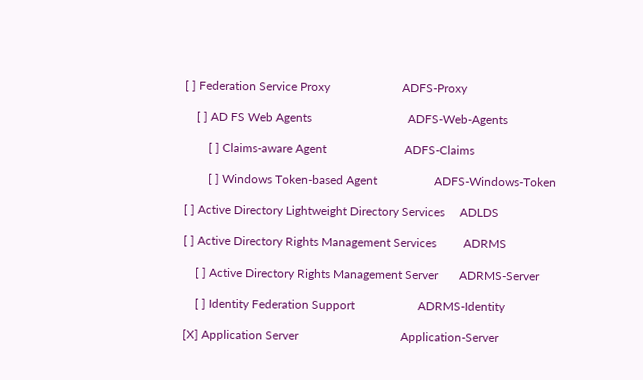[ ] Federation Service Proxy                        ADFS-Proxy

    [ ] AD FS Web Agents                                ADFS-Web-Agents

        [ ] Claims-aware Agent                          ADFS-Claims

        [ ] Windows Token-based Agent                   ADFS-Windows-Token

[ ] Active Directory Lightweight Directory Services     ADLDS

[ ] Active Directory Rights Management Services         ADRMS

    [ ] Active Directory Rights Management Server       ADRMS-Server

    [ ] Identity Federation Support                     ADRMS-Identity

[X] Application Server                                  Application-Server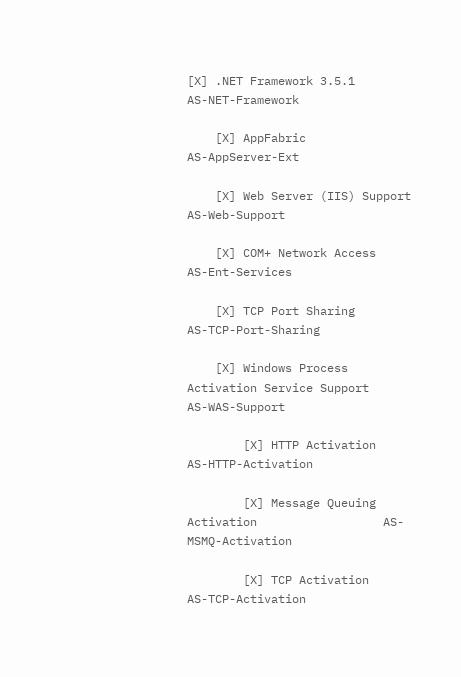[X] .NET Framework 3.5.1                            AS-NET-Framework

    [X] AppFabric                                       AS-AppServer-Ext

    [X] Web Server (IIS) Support                        AS-Web-Support

    [X] COM+ Network Access                             AS-Ent-Services

    [X] TCP Port Sharing                                AS-TCP-Port-Sharing

    [X] Windows Process Activation Service Support      AS-WAS-Support

        [X] HTTP Activation                             AS-HTTP-Activation

        [X] Message Queuing Activation                  AS-MSMQ-Activation

        [X] TCP Activation                              AS-TCP-Activation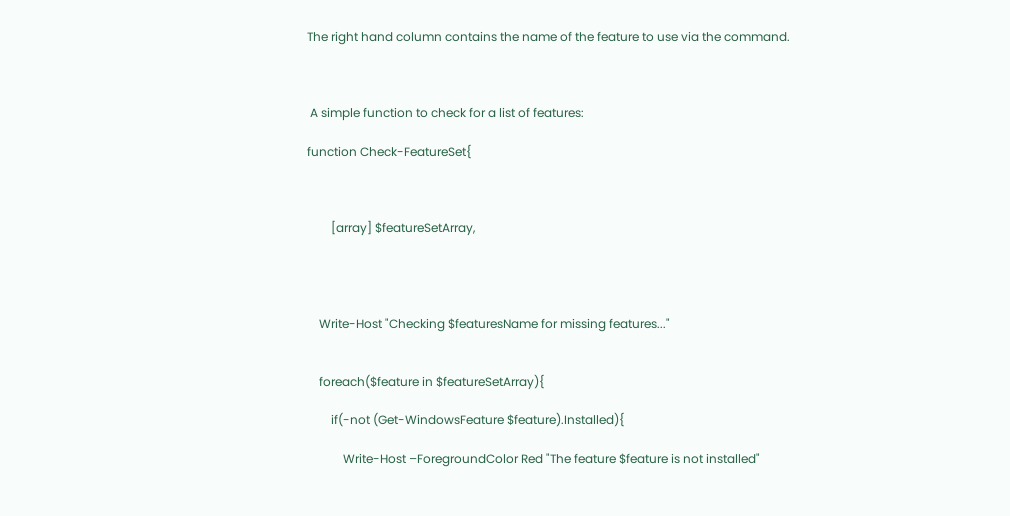The right hand column contains the name of the feature to use via the command.



 A simple function to check for a list of features:

function Check-FeatureSet{



        [array] $featureSetArray,




    Write-Host "Checking $featuresName for missing features..."


    foreach($feature in $featureSetArray){

        if(-not (Get-WindowsFeature $feature).Installed){

            Write-Host –ForegroundColor Red "The feature $feature is not installed"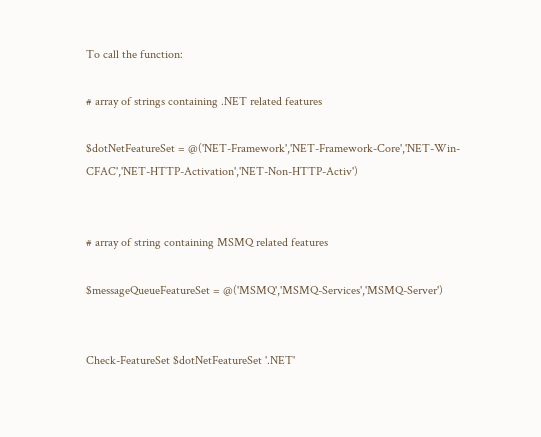To call the function:

# array of strings containing .NET related features

$dotNetFeatureSet = @('NET-Framework','NET-Framework-Core','NET-Win-CFAC','NET-HTTP-Activation','NET-Non-HTTP-Activ')


# array of string containing MSMQ related features

$messageQueueFeatureSet = @('MSMQ','MSMQ-Services','MSMQ-Server')


Check-FeatureSet $dotNetFeatureSet '.NET'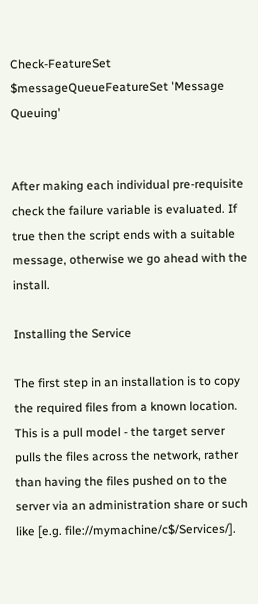Check-FeatureSet $messageQueueFeatureSet 'Message Queuing'


After making each individual pre-requisite check the failure variable is evaluated. If true then the script ends with a suitable message, otherwise we go ahead with the install.

Installing the Service

The first step in an installation is to copy the required files from a known location. This is a pull model - the target server pulls the files across the network, rather than having the files pushed on to the server via an administration share or such like [e.g. file://mymachine/c$/Services/].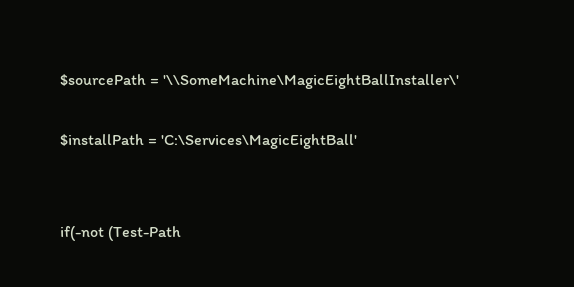$sourcePath = '\\SomeMachine\MagicEightBallInstaller\'

$installPath = 'C:\Services\MagicEightBall'


if(-not (Test-Path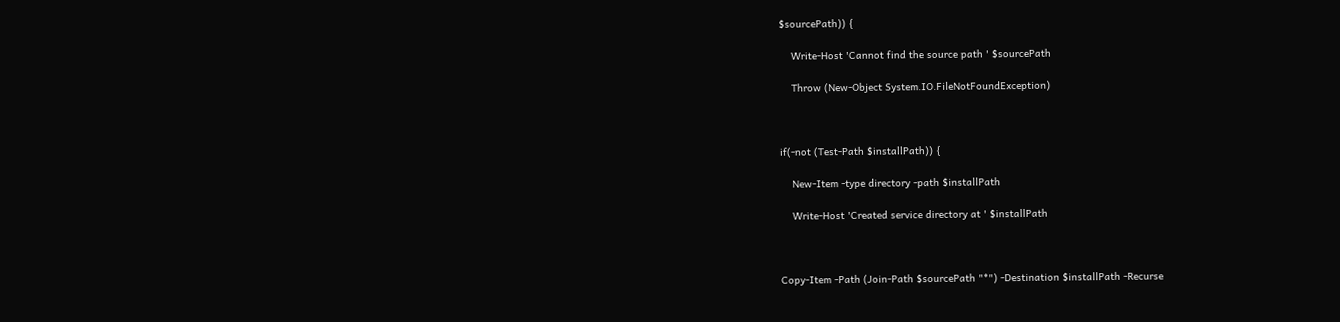$sourcePath)) {

    Write-Host 'Cannot find the source path ' $sourcePath

    Throw (New-Object System.IO.FileNotFoundException)



if(-not (Test-Path $installPath)) {

    New-Item -type directory -path $installPath

    Write-Host 'Created service directory at ' $installPath



Copy-Item -Path (Join-Path $sourcePath "*") -Destination $installPath -Recurse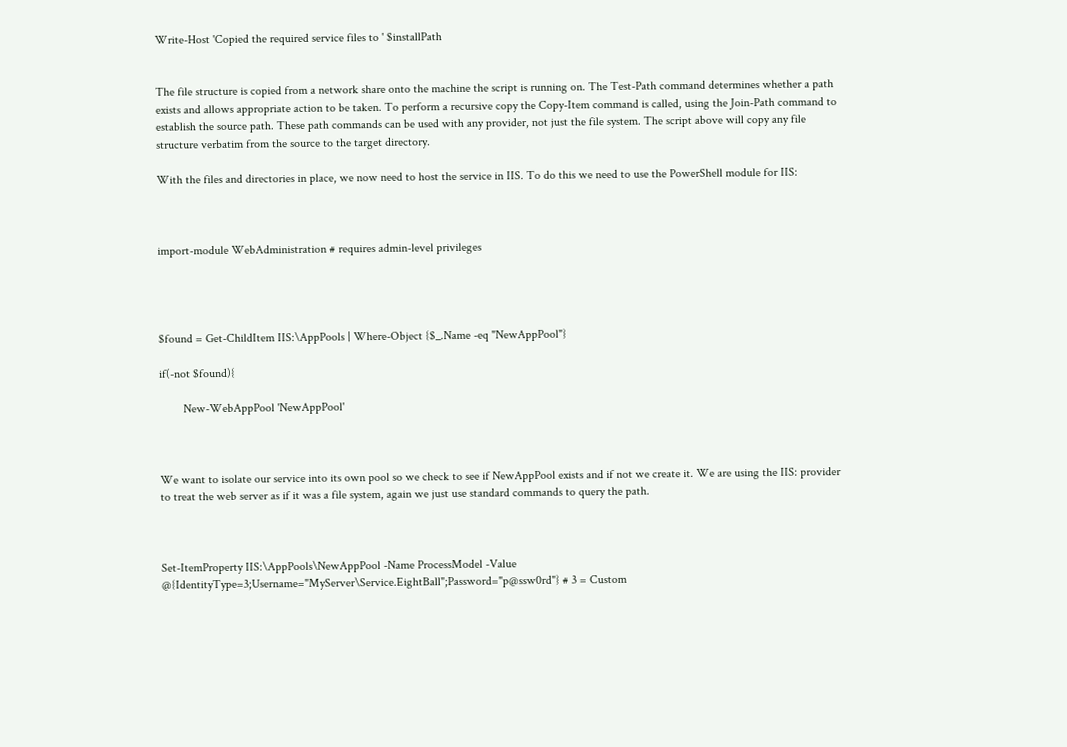Write-Host 'Copied the required service files to ' $installPath


The file structure is copied from a network share onto the machine the script is running on. The Test-Path command determines whether a path exists and allows appropriate action to be taken. To perform a recursive copy the Copy-Item command is called, using the Join-Path command to establish the source path. These path commands can be used with any provider, not just the file system. The script above will copy any file structure verbatim from the source to the target directory.

With the files and directories in place, we now need to host the service in IIS. To do this we need to use the PowerShell module for IIS:



import-module WebAdministration # requires admin-level privileges




$found = Get-ChildItem IIS:\AppPools | Where-Object {$_.Name -eq "NewAppPool"}

if(-not $found){

        New-WebAppPool 'NewAppPool'



We want to isolate our service into its own pool so we check to see if NewAppPool exists and if not we create it. We are using the IIS: provider to treat the web server as if it was a file system, again we just use standard commands to query the path.



Set-ItemProperty IIS:\AppPools\NewAppPool -Name ProcessModel -Value @{IdentityType=3;Username="MyServer\Service.EightBall";Password="p@ssw0rd"} # 3 = Custom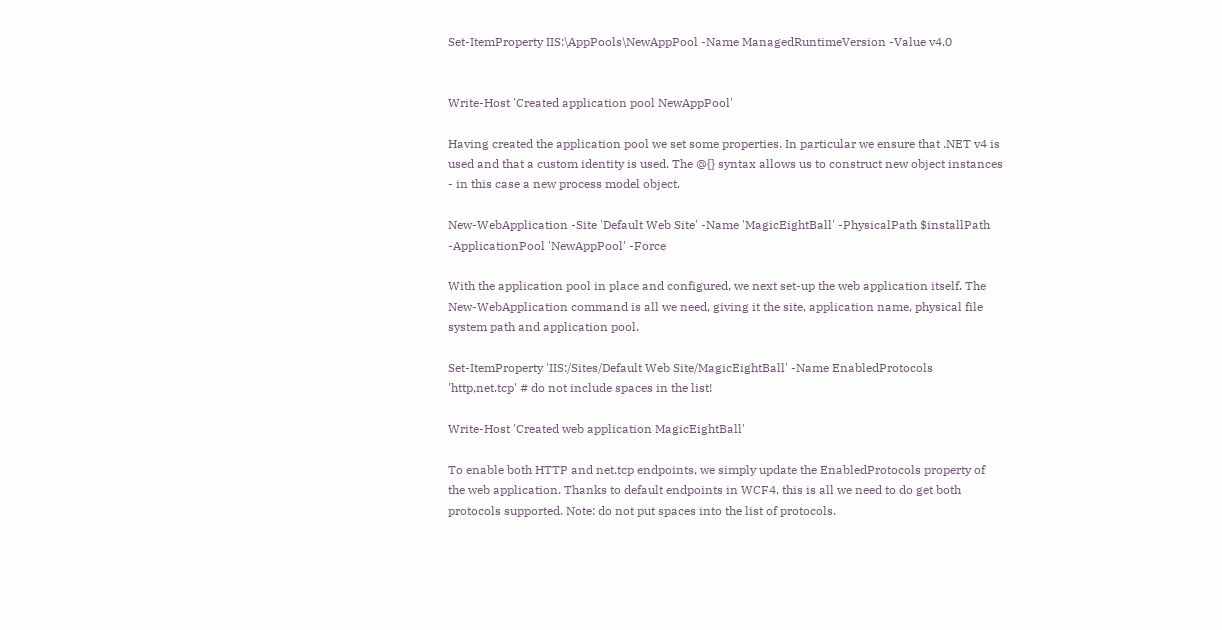Set-ItemProperty IIS:\AppPools\NewAppPool -Name ManagedRuntimeVersion -Value v4.0


Write-Host 'Created application pool NewAppPool'

Having created the application pool we set some properties. In particular we ensure that .NET v4 is used and that a custom identity is used. The @{} syntax allows us to construct new object instances - in this case a new process model object.

New-WebApplication -Site 'Default Web Site' -Name 'MagicEightBall' -PhysicalPath $installPath -ApplicationPool 'NewAppPool' -Force

With the application pool in place and configured, we next set-up the web application itself. The New-WebApplication command is all we need, giving it the site, application name, physical file system path and application pool.

Set-ItemProperty 'IIS:/Sites/Default Web Site/MagicEightBall' -Name EnabledProtocols 'http,net.tcp' # do not include spaces in the list!

Write-Host 'Created web application MagicEightBall'

To enable both HTTP and net.tcp endpoints, we simply update the EnabledProtocols property of the web application. Thanks to default endpoints in WCF4, this is all we need to do get both protocols supported. Note: do not put spaces into the list of protocols.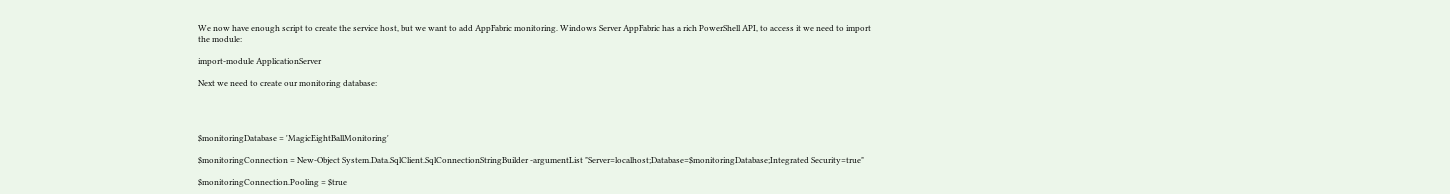We now have enough script to create the service host, but we want to add AppFabric monitoring. Windows Server AppFabric has a rich PowerShell API, to access it we need to import the module:

import-module ApplicationServer

Next we need to create our monitoring database:




$monitoringDatabase = 'MagicEightBallMonitoring'

$monitoringConnection = New-Object System.Data.SqlClient.SqlConnectionStringBuilder -argumentList "Server=localhost;Database=$monitoringDatabase;Integrated Security=true"

$monitoringConnection.Pooling = $true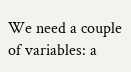We need a couple of variables: a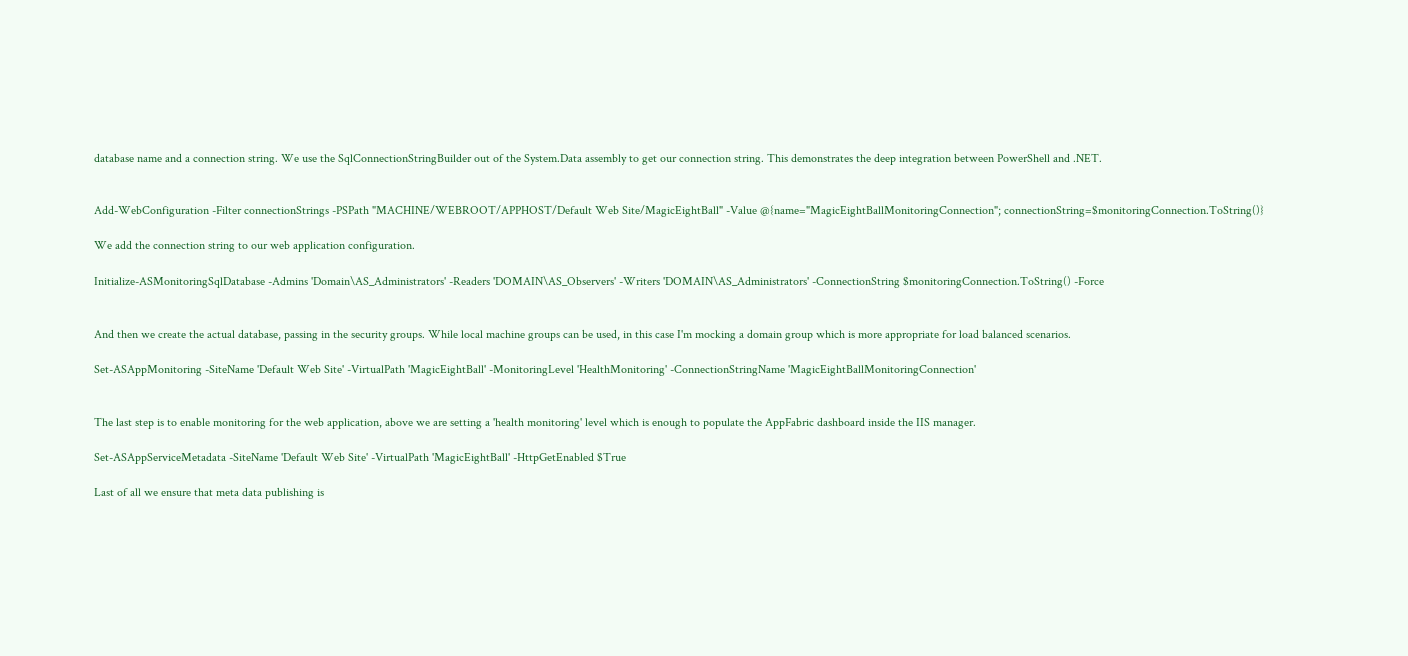database name and a connection string. We use the SqlConnectionStringBuilder out of the System.Data assembly to get our connection string. This demonstrates the deep integration between PowerShell and .NET.


Add-WebConfiguration -Filter connectionStrings -PSPath "MACHINE/WEBROOT/APPHOST/Default Web Site/MagicEightBall" -Value @{name="MagicEightBallMonitoringConnection"; connectionString=$monitoringConnection.ToString()}

We add the connection string to our web application configuration.

Initialize-ASMonitoringSqlDatabase -Admins 'Domain\AS_Administrators' -Readers 'DOMAIN\AS_Observers' -Writers 'DOMAIN\AS_Administrators' -ConnectionString $monitoringConnection.ToString() -Force


And then we create the actual database, passing in the security groups. While local machine groups can be used, in this case I'm mocking a domain group which is more appropriate for load balanced scenarios.

Set-ASAppMonitoring -SiteName 'Default Web Site' -VirtualPath 'MagicEightBall' -MonitoringLevel 'HealthMonitoring' -ConnectionStringName 'MagicEightBallMonitoringConnection'


The last step is to enable monitoring for the web application, above we are setting a 'health monitoring' level which is enough to populate the AppFabric dashboard inside the IIS manager.

Set-ASAppServiceMetadata -SiteName 'Default Web Site' -VirtualPath 'MagicEightBall' -HttpGetEnabled $True

Last of all we ensure that meta data publishing is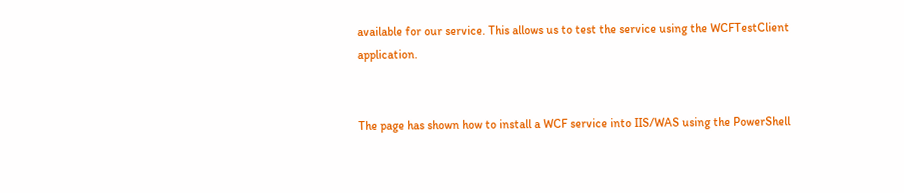available for our service. This allows us to test the service using the WCFTestClient application.


The page has shown how to install a WCF service into IIS/WAS using the PowerShell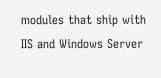modules that ship with IIS and Windows Server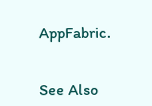AppFabric.


See Also